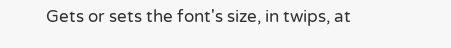Gets or sets the font's size, in twips, at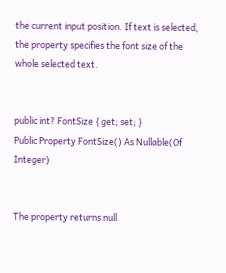the current input position. If text is selected, the property specifies the font size of the whole selected text.


public int? FontSize { get; set; }
Public Property FontSize() As Nullable(Of Integer)


The property returns null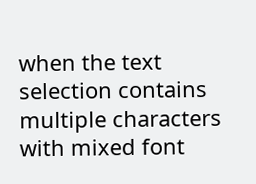when the text selection contains multiple characters with mixed font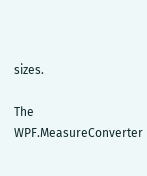sizes.

The WPF.MeasureConverter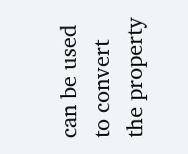can be used to convert the property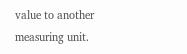value to another measuring unit.